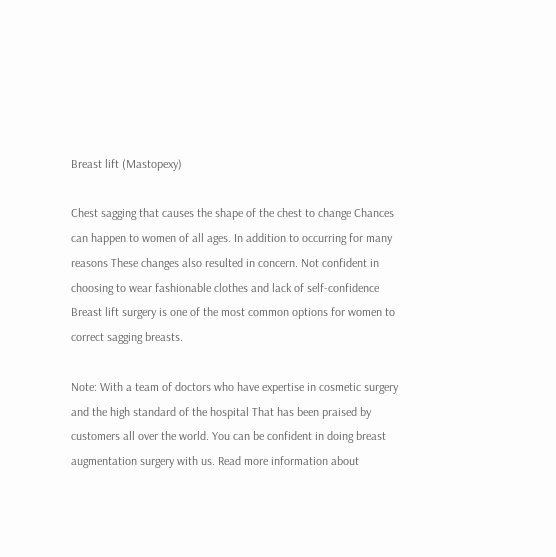Breast lift (Mastopexy)

Chest sagging that causes the shape of the chest to change Chances can happen to women of all ages. In addition to occurring for many reasons These changes also resulted in concern. Not confident in choosing to wear fashionable clothes and lack of self-confidence Breast lift surgery is one of the most common options for women to correct sagging breasts.

Note: With a team of doctors who have expertise in cosmetic surgery and the high standard of the hospital That has been praised by customers all over the world. You can be confident in doing breast augmentation surgery with us. Read more information about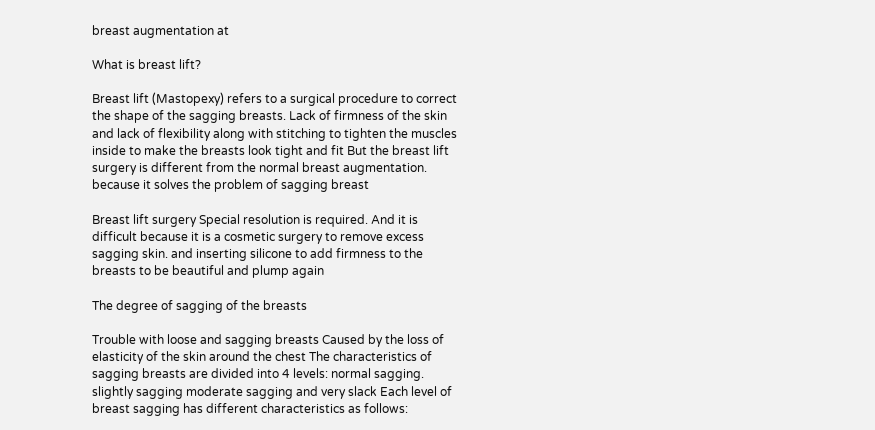breast augmentation at

What is breast lift?

Breast lift (Mastopexy) refers to a surgical procedure to correct the shape of the sagging breasts. Lack of firmness of the skin and lack of flexibility along with stitching to tighten the muscles inside to make the breasts look tight and fit But the breast lift surgery is different from the normal breast augmentation. because it solves the problem of sagging breast

Breast lift surgery Special resolution is required. And it is difficult because it is a cosmetic surgery to remove excess sagging skin. and inserting silicone to add firmness to the breasts to be beautiful and plump again

The degree of sagging of the breasts

Trouble with loose and sagging breasts Caused by the loss of elasticity of the skin around the chest The characteristics of sagging breasts are divided into 4 levels: normal sagging. slightly sagging moderate sagging and very slack Each level of breast sagging has different characteristics as follows: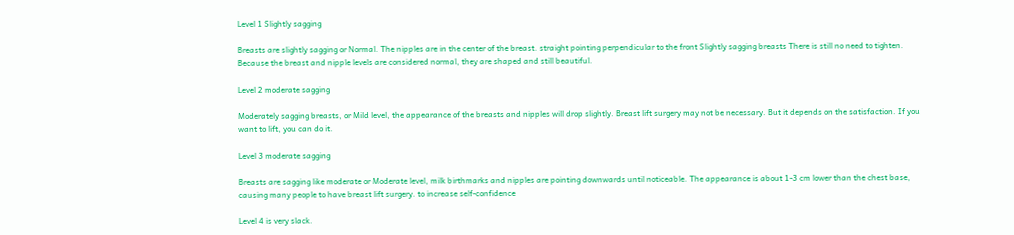Level 1 Slightly sagging

Breasts are slightly sagging or Normal. The nipples are in the center of the breast. straight pointing perpendicular to the front Slightly sagging breasts There is still no need to tighten. Because the breast and nipple levels are considered normal, they are shaped and still beautiful.

Level 2 moderate sagging

Moderately sagging breasts, or Mild level, the appearance of the breasts and nipples will drop slightly. Breast lift surgery may not be necessary. But it depends on the satisfaction. If you want to lift, you can do it.

Level 3 moderate sagging

Breasts are sagging like moderate or Moderate level, milk birthmarks and nipples are pointing downwards until noticeable. The appearance is about 1-3 cm lower than the chest base, causing many people to have breast lift surgery. to increase self-confidence

Level 4 is very slack.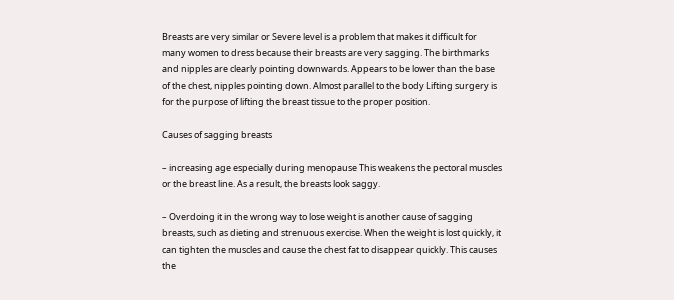Breasts are very similar or Severe level is a problem that makes it difficult for many women to dress because their breasts are very sagging. The birthmarks and nipples are clearly pointing downwards. Appears to be lower than the base of the chest, nipples pointing down. Almost parallel to the body Lifting surgery is for the purpose of lifting the breast tissue to the proper position.

Causes of sagging breasts

– increasing age especially during menopause This weakens the pectoral muscles or the breast line. As a result, the breasts look saggy.

– Overdoing it in the wrong way to lose weight is another cause of sagging breasts, such as dieting and strenuous exercise. When the weight is lost quickly, it can tighten the muscles and cause the chest fat to disappear quickly. This causes the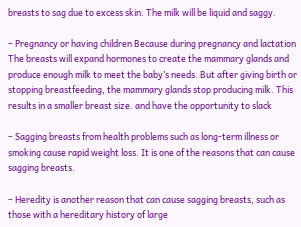breasts to sag due to excess skin. The milk will be liquid and saggy.

– Pregnancy or having children Because during pregnancy and lactation The breasts will expand hormones to create the mammary glands and produce enough milk to meet the baby’s needs. But after giving birth or stopping breastfeeding, the mammary glands stop producing milk. This results in a smaller breast size. and have the opportunity to slack

– Sagging breasts from health problems such as long-term illness or smoking cause rapid weight loss. It is one of the reasons that can cause sagging breasts.

– Heredity is another reason that can cause sagging breasts, such as those with a hereditary history of large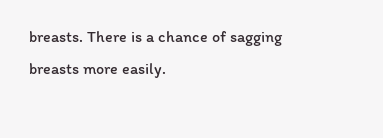breasts. There is a chance of sagging breasts more easily.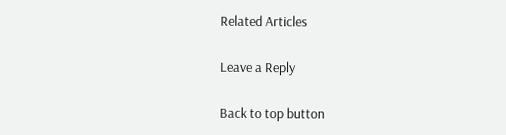Related Articles

Leave a Reply

Back to top button